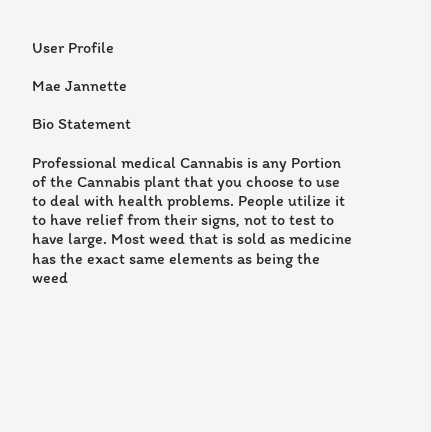User Profile

Mae Jannette

Bio Statement

Professional medical Cannabis is any Portion of the Cannabis plant that you choose to use to deal with health problems. People utilize it to have relief from their signs, not to test to have large. Most weed that is sold as medicine has the exact same elements as being the weed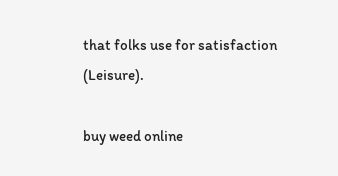that folks use for satisfaction (Leisure).

buy weed online